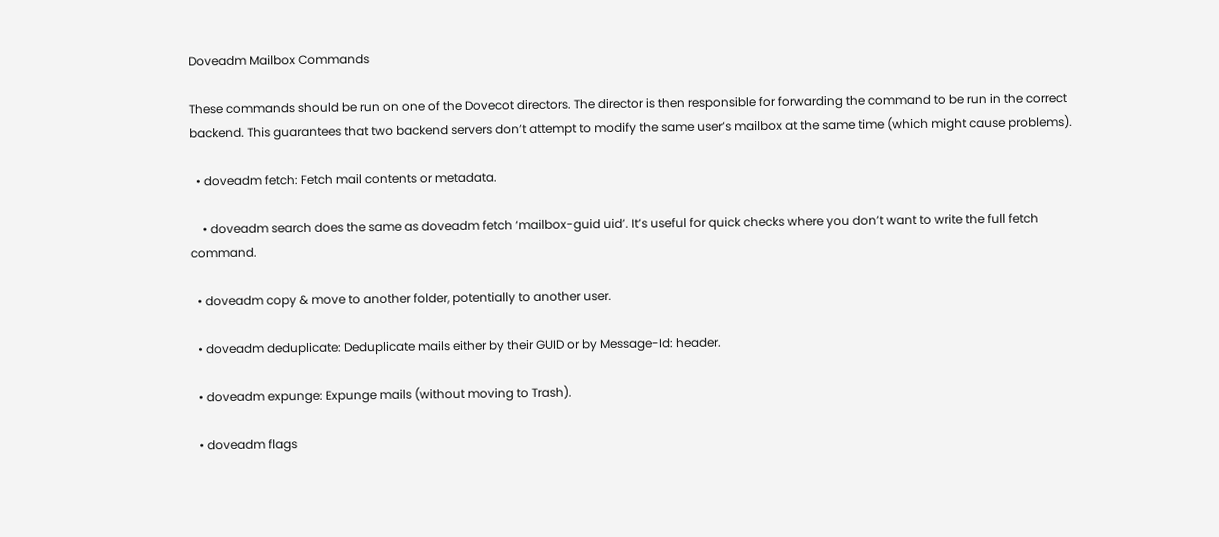Doveadm Mailbox Commands

These commands should be run on one of the Dovecot directors. The director is then responsible for forwarding the command to be run in the correct backend. This guarantees that two backend servers don’t attempt to modify the same user’s mailbox at the same time (which might cause problems).

  • doveadm fetch: Fetch mail contents or metadata.

    • doveadm search does the same as doveadm fetch ‘mailbox-guid uid’. It’s useful for quick checks where you don’t want to write the full fetch command.

  • doveadm copy & move to another folder, potentially to another user.

  • doveadm deduplicate: Deduplicate mails either by their GUID or by Message-Id: header.

  • doveadm expunge: Expunge mails (without moving to Trash).

  • doveadm flags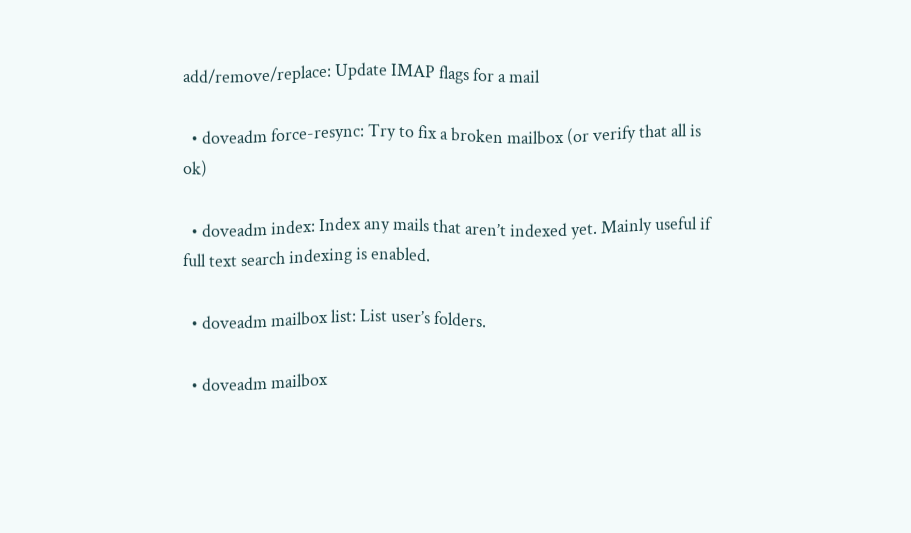add/remove/replace: Update IMAP flags for a mail

  • doveadm force-resync: Try to fix a broken mailbox (or verify that all is ok)

  • doveadm index: Index any mails that aren’t indexed yet. Mainly useful if full text search indexing is enabled.

  • doveadm mailbox list: List user’s folders.

  • doveadm mailbox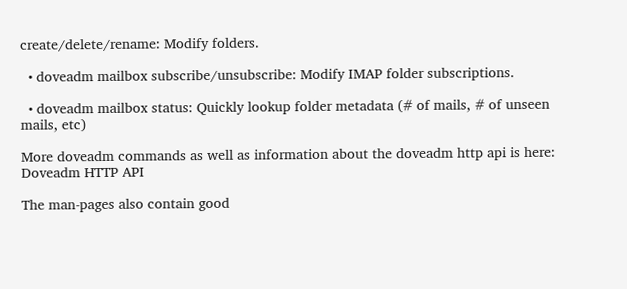create/delete/rename: Modify folders.

  • doveadm mailbox subscribe/unsubscribe: Modify IMAP folder subscriptions.

  • doveadm mailbox status: Quickly lookup folder metadata (# of mails, # of unseen mails, etc)

More doveadm commands as well as information about the doveadm http api is here: Doveadm HTTP API

The man-pages also contain good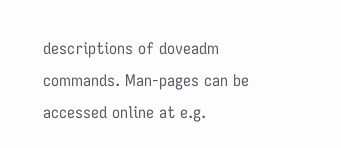descriptions of doveadm commands. Man-pages can be accessed online at e.g.